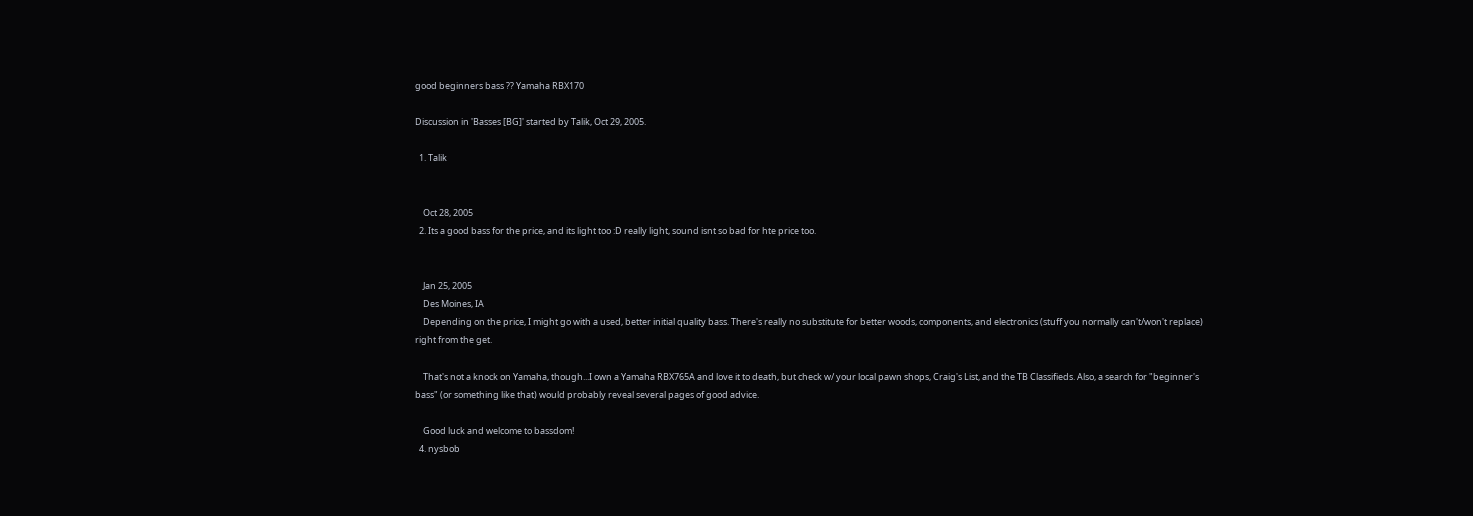good beginners bass ?? Yamaha RBX170

Discussion in 'Basses [BG]' started by Talik, Oct 29, 2005.

  1. Talik


    Oct 28, 2005
  2. Its a good bass for the price, and its light too :D really light, sound isnt so bad for hte price too.


    Jan 25, 2005
    Des Moines, IA
    Depending on the price, I might go with a used, better initial quality bass. There's really no substitute for better woods, components, and electronics (stuff you normally can't/won't replace) right from the get.

    That's not a knock on Yamaha, though...I own a Yamaha RBX765A and love it to death, but check w/ your local pawn shops, Craig's List, and the TB Classifieds. Also, a search for "beginner's bass" (or something like that) would probably reveal several pages of good advice.

    Good luck and welcome to bassdom!
  4. nysbob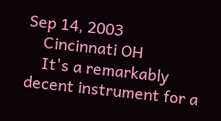Sep 14, 2003
    Cincinnati OH
    It's a remarkably decent instrument for a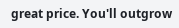great price. You'll outgrow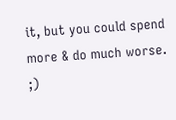it, but you could spend more & do much worse. ;)